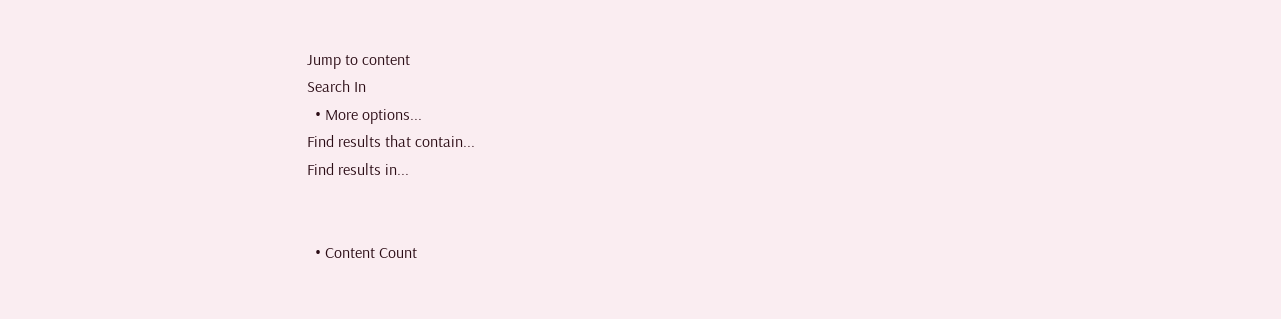Jump to content
Search In
  • More options...
Find results that contain...
Find results in...


  • Content Count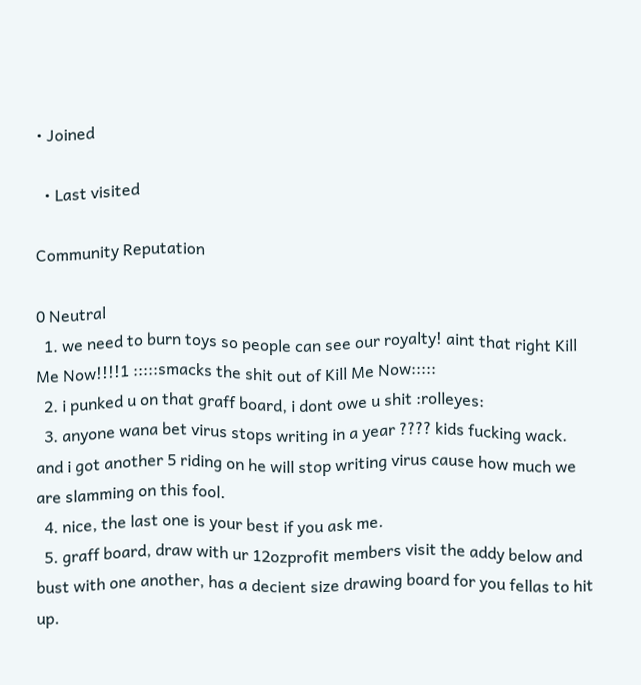• Joined

  • Last visited

Community Reputation

0 Neutral
  1. we need to burn toys so people can see our royalty! aint that right Kill Me Now!!!!1 :::::smacks the shit out of Kill Me Now:::::
  2. i punked u on that graff board, i dont owe u shit :rolleyes:
  3. anyone wana bet virus stops writing in a year ???? kids fucking wack. and i got another 5 riding on he will stop writing virus cause how much we are slamming on this fool.
  4. nice, the last one is your best if you ask me.
  5. graff board, draw with ur 12ozprofit members visit the addy below and bust with one another, has a decient size drawing board for you fellas to hit up.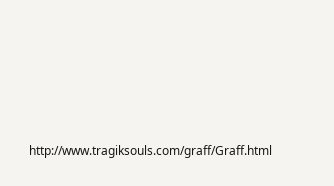http://www.tragiksouls.com/graff/Graff.html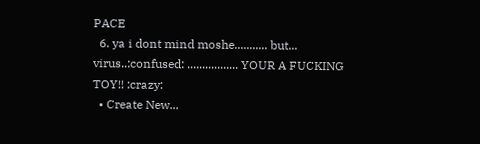PACE
  6. ya i dont mind moshe........... but... virus..:confused: ................. YOUR A FUCKING TOY!! :crazy:
  • Create New...